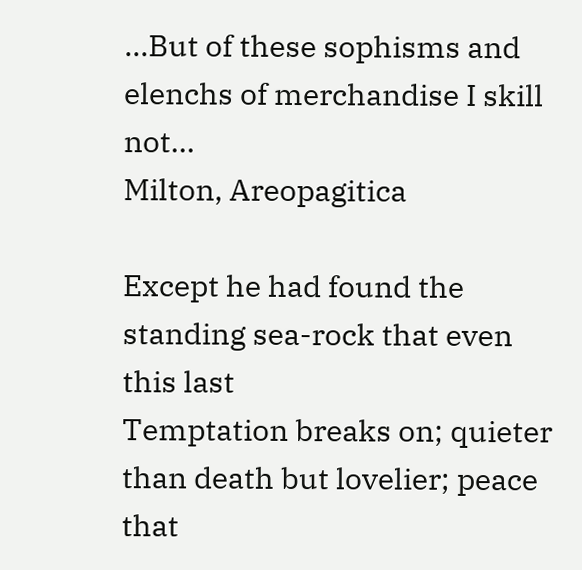...But of these sophisms and elenchs of merchandise I skill not...
Milton, Areopagitica

Except he had found the
standing sea-rock that even this last
Temptation breaks on; quieter than death but lovelier; peace
that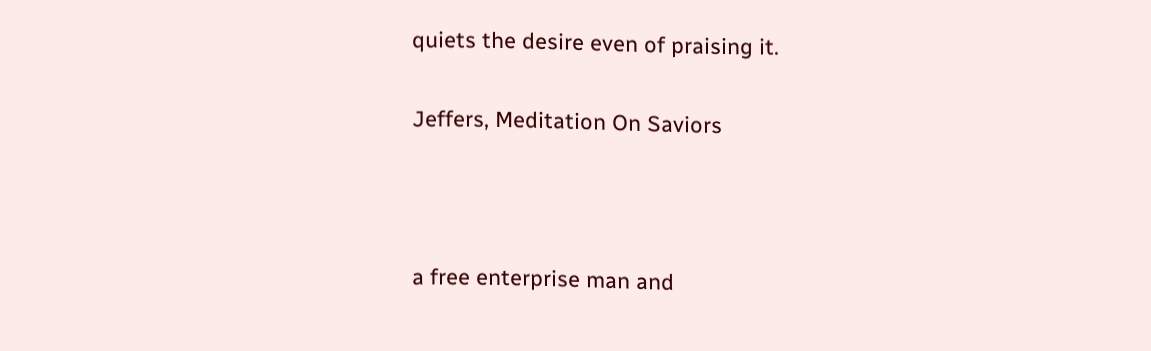quiets the desire even of praising it.

Jeffers, Meditation On Saviors



a free enterprise man and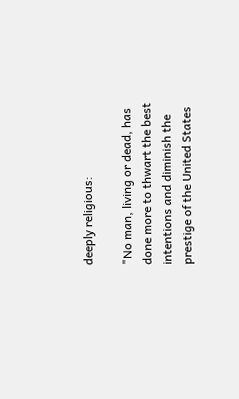deeply religious:

"No man, living or dead, has done more to thwart the best intentions and diminish the prestige of the United States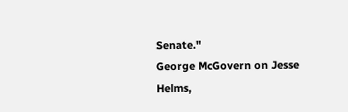Senate."
George McGovern on Jesse Helms,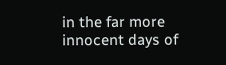in the far more innocent days of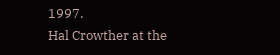1997.
Hal Crowther at the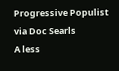Progressive Populist
via Doc Searls
A less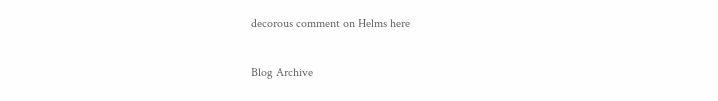decorous comment on Helms here

Blog Archive